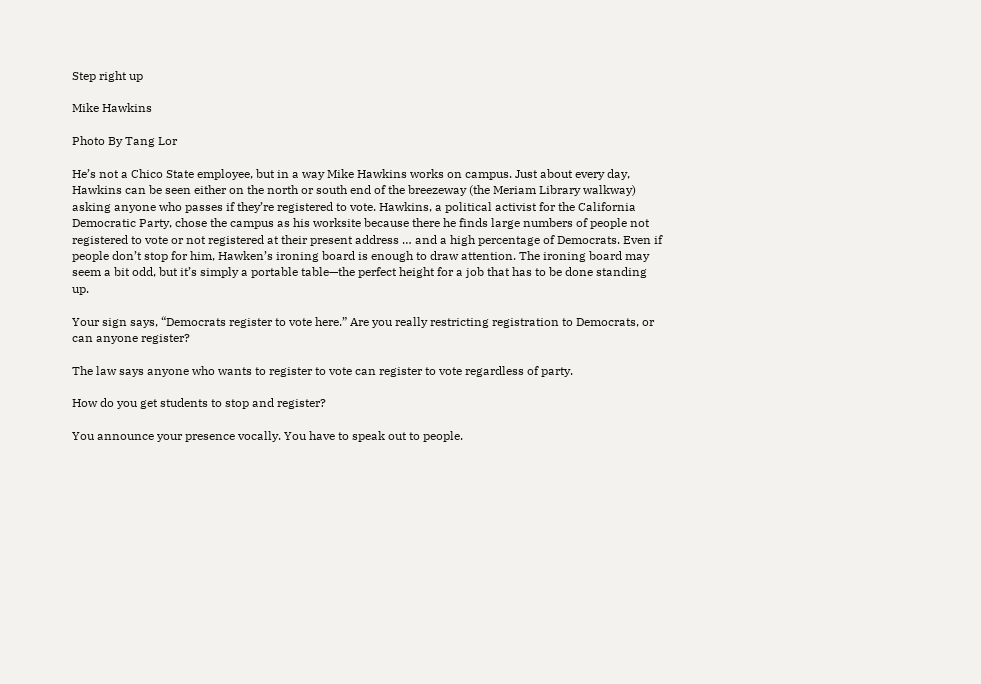Step right up

Mike Hawkins

Photo By Tang Lor

He’s not a Chico State employee, but in a way Mike Hawkins works on campus. Just about every day, Hawkins can be seen either on the north or south end of the breezeway (the Meriam Library walkway) asking anyone who passes if they’re registered to vote. Hawkins, a political activist for the California Democratic Party, chose the campus as his worksite because there he finds large numbers of people not registered to vote or not registered at their present address … and a high percentage of Democrats. Even if people don’t stop for him, Hawken’s ironing board is enough to draw attention. The ironing board may seem a bit odd, but it’s simply a portable table—the perfect height for a job that has to be done standing up.

Your sign says, “Democrats register to vote here.” Are you really restricting registration to Democrats, or can anyone register?

The law says anyone who wants to register to vote can register to vote regardless of party.

How do you get students to stop and register?

You announce your presence vocally. You have to speak out to people.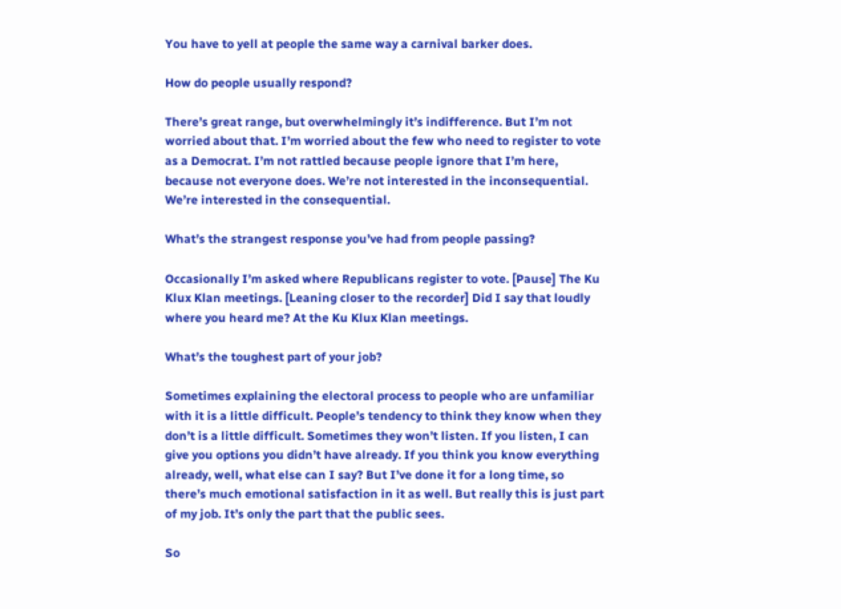You have to yell at people the same way a carnival barker does.

How do people usually respond?

There’s great range, but overwhelmingly it’s indifference. But I’m not worried about that. I’m worried about the few who need to register to vote as a Democrat. I’m not rattled because people ignore that I’m here, because not everyone does. We’re not interested in the inconsequential. We’re interested in the consequential.

What’s the strangest response you’ve had from people passing?

Occasionally I’m asked where Republicans register to vote. [Pause] The Ku Klux Klan meetings. [Leaning closer to the recorder] Did I say that loudly where you heard me? At the Ku Klux Klan meetings.

What’s the toughest part of your job?

Sometimes explaining the electoral process to people who are unfamiliar with it is a little difficult. People’s tendency to think they know when they don’t is a little difficult. Sometimes they won’t listen. If you listen, I can give you options you didn’t have already. If you think you know everything already, well, what else can I say? But I’ve done it for a long time, so there’s much emotional satisfaction in it as well. But really this is just part of my job. It’s only the part that the public sees.

So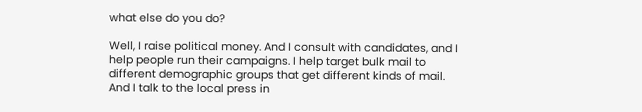what else do you do?

Well, I raise political money. And I consult with candidates, and I help people run their campaigns. I help target bulk mail to different demographic groups that get different kinds of mail. And I talk to the local press in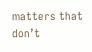matters that don’t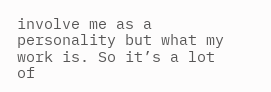involve me as a personality but what my work is. So it’s a lot of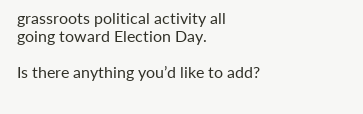grassroots political activity all going toward Election Day.

Is there anything you’d like to add?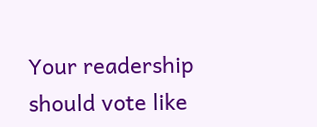Your readership should vote like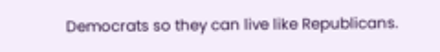Democrats so they can live like Republicans.